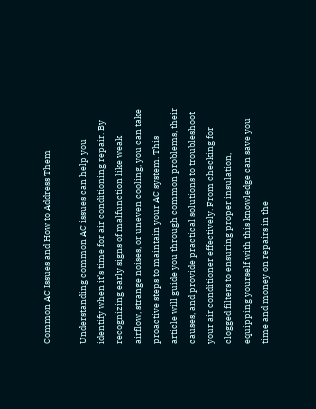Common AC Issues and How to Address Them

Understanding common AC issues can help you identify when it’s time for air conditioning repair. By recognizing early signs of malfunction like weak airflow, strange noises, or uneven cooling, you can take proactive steps to maintain your AC system. This article will guide you through common problems, their causes, and provide practical solutions to troubleshoot your air conditioner effectively. From checking for clogged filters to ensuring proper insulation, equipping yourself with this knowledge can save you time and money on repairs in the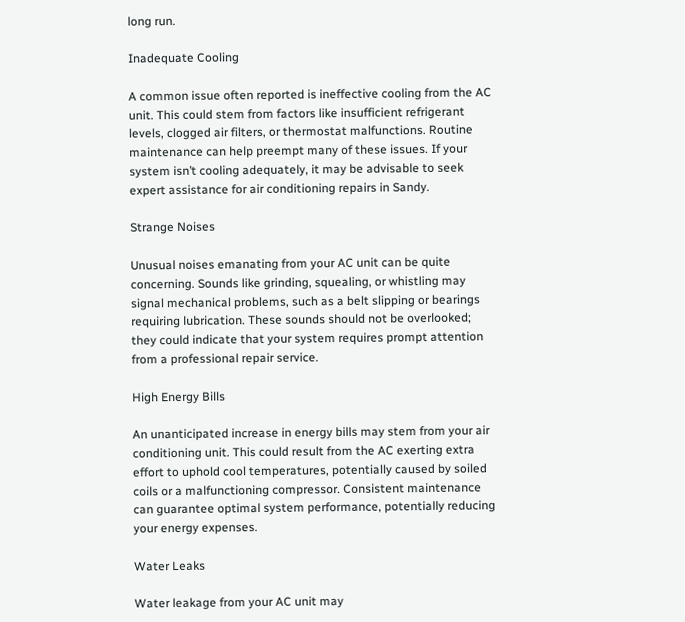long run.

Inadequate Cooling

A common issue often reported is ineffective cooling from the AC unit. This could stem from factors like insufficient refrigerant levels, clogged air filters, or thermostat malfunctions. Routine maintenance can help preempt many of these issues. If your system isn’t cooling adequately, it may be advisable to seek expert assistance for air conditioning repairs in Sandy.

Strange Noises

Unusual noises emanating from your AC unit can be quite concerning. Sounds like grinding, squealing, or whistling may signal mechanical problems, such as a belt slipping or bearings requiring lubrication. These sounds should not be overlooked; they could indicate that your system requires prompt attention from a professional repair service.

High Energy Bills

An unanticipated increase in energy bills may stem from your air conditioning unit. This could result from the AC exerting extra effort to uphold cool temperatures, potentially caused by soiled coils or a malfunctioning compressor. Consistent maintenance can guarantee optimal system performance, potentially reducing your energy expenses.

Water Leaks

Water leakage from your AC unit may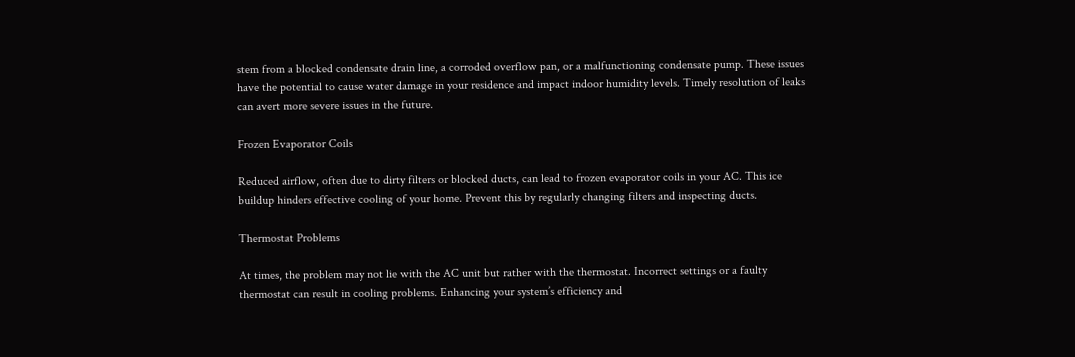stem from a blocked condensate drain line, a corroded overflow pan, or a malfunctioning condensate pump. These issues have the potential to cause water damage in your residence and impact indoor humidity levels. Timely resolution of leaks can avert more severe issues in the future.

Frozen Evaporator Coils

Reduced airflow, often due to dirty filters or blocked ducts, can lead to frozen evaporator coils in your AC. This ice buildup hinders effective cooling of your home. Prevent this by regularly changing filters and inspecting ducts.

Thermostat Problems

At times, the problem may not lie with the AC unit but rather with the thermostat. Incorrect settings or a faulty thermostat can result in cooling problems. Enhancing your system’s efficiency and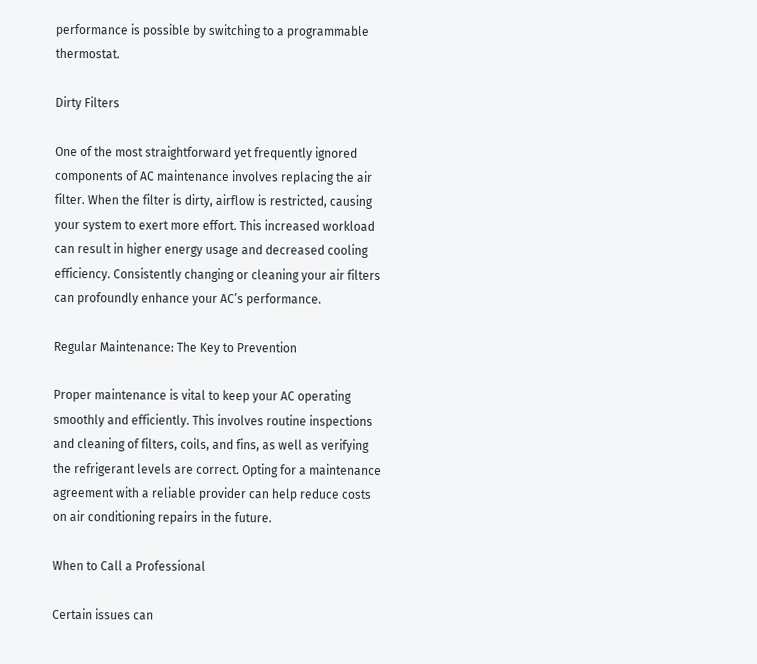performance is possible by switching to a programmable thermostat.

Dirty Filters

One of the most straightforward yet frequently ignored components of AC maintenance involves replacing the air filter. When the filter is dirty, airflow is restricted, causing your system to exert more effort. This increased workload can result in higher energy usage and decreased cooling efficiency. Consistently changing or cleaning your air filters can profoundly enhance your AC’s performance.

Regular Maintenance: The Key to Prevention

Proper maintenance is vital to keep your AC operating smoothly and efficiently. This involves routine inspections and cleaning of filters, coils, and fins, as well as verifying the refrigerant levels are correct. Opting for a maintenance agreement with a reliable provider can help reduce costs on air conditioning repairs in the future.

When to Call a Professional

Certain issues can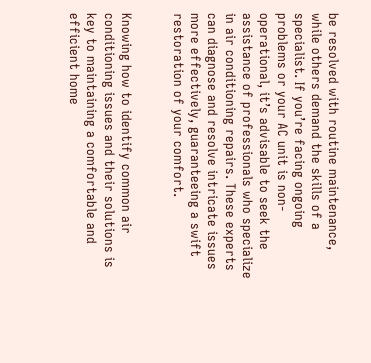be resolved with routine maintenance, while others demand the skills of a specialist. If you’re facing ongoing problems or your AC unit is non-operational, it’s advisable to seek the assistance of professionals who specialize in air conditioning repairs. These experts can diagnose and resolve intricate issues more effectively, guaranteeing a swift restoration of your comfort.


Knowing how to identify common air conditioning issues and their solutions is key to maintaining a comfortable and efficient home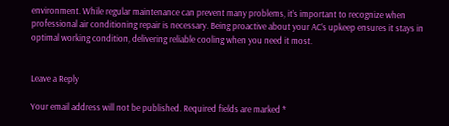environment. While regular maintenance can prevent many problems, it’s important to recognize when professional air conditioning repair is necessary. Being proactive about your AC’s upkeep ensures it stays in optimal working condition, delivering reliable cooling when you need it most.


Leave a Reply

Your email address will not be published. Required fields are marked *